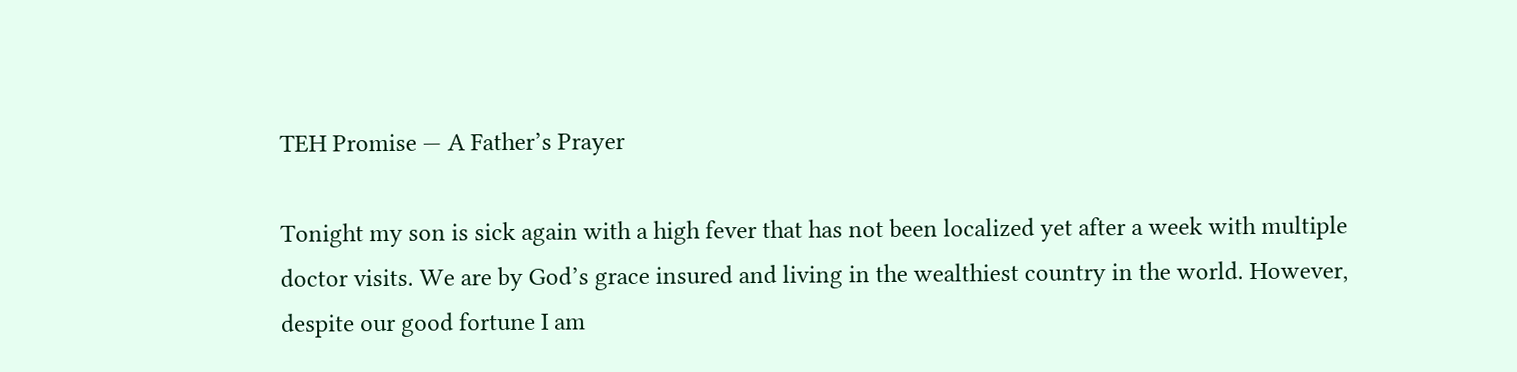TEH Promise — A Father’s Prayer

Tonight my son is sick again with a high fever that has not been localized yet after a week with multiple doctor visits. We are by God’s grace insured and living in the wealthiest country in the world. However, despite our good fortune I am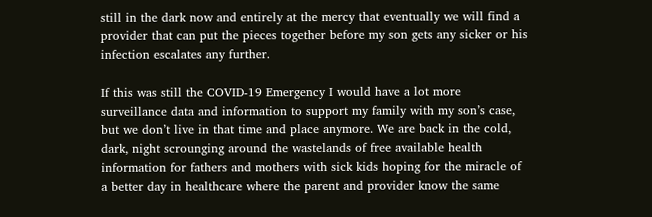still in the dark now and entirely at the mercy that eventually we will find a provider that can put the pieces together before my son gets any sicker or his infection escalates any further.

If this was still the COVID-19 Emergency I would have a lot more surveillance data and information to support my family with my son’s case, but we don’t live in that time and place anymore. We are back in the cold, dark, night scrounging around the wastelands of free available health information for fathers and mothers with sick kids hoping for the miracle of a better day in healthcare where the parent and provider know the same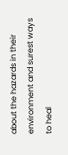about the hazards in their environment and surest ways to heal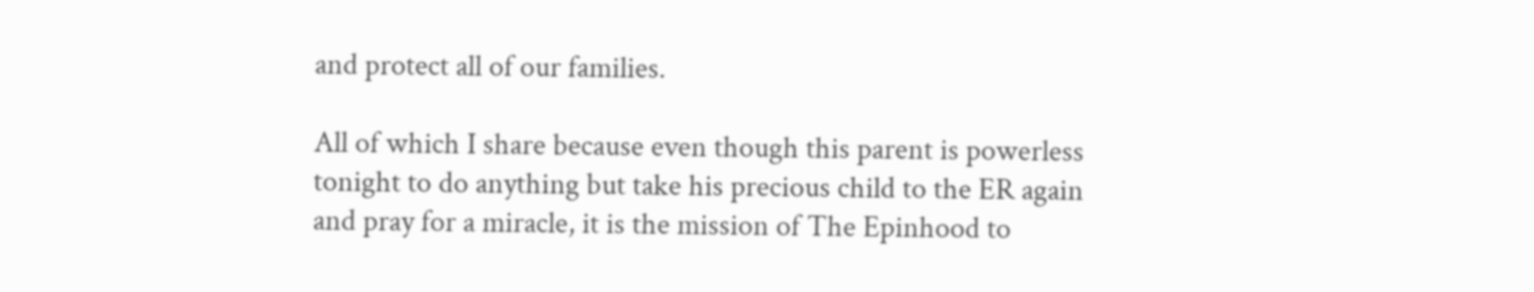and protect all of our families.

All of which I share because even though this parent is powerless tonight to do anything but take his precious child to the ER again and pray for a miracle, it is the mission of The Epinhood to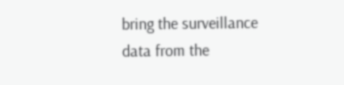bring the surveillance data from the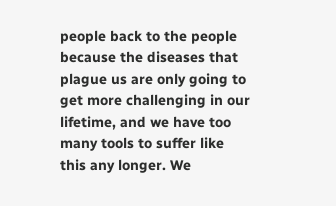people back to the people because the diseases that plague us are only going to get more challenging in our lifetime, and we have too many tools to suffer like this any longer. We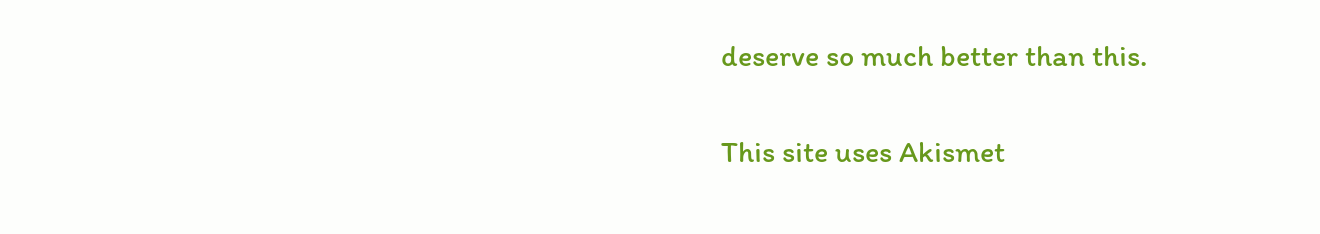deserve so much better than this.

This site uses Akismet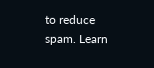to reduce spam. Learn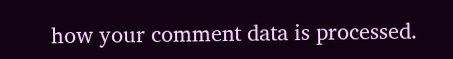how your comment data is processed.